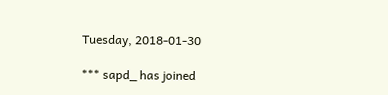Tuesday, 2018-01-30

*** sapd_ has joined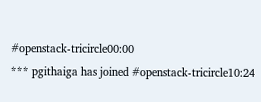#openstack-tricircle00:00
*** pgithaiga has joined #openstack-tricircle10:24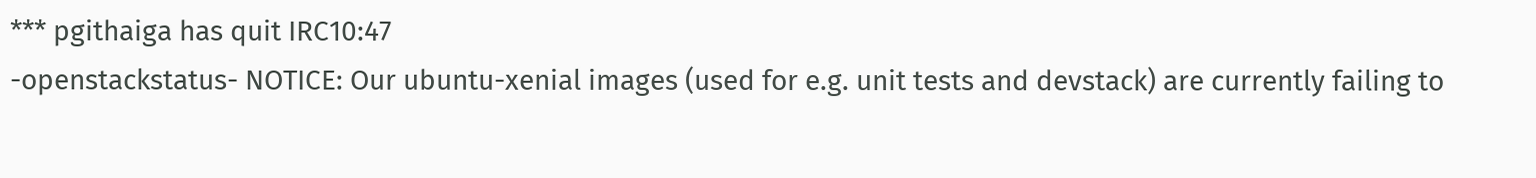*** pgithaiga has quit IRC10:47
-openstackstatus- NOTICE: Our ubuntu-xenial images (used for e.g. unit tests and devstack) are currently failing to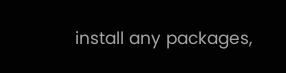install any packages,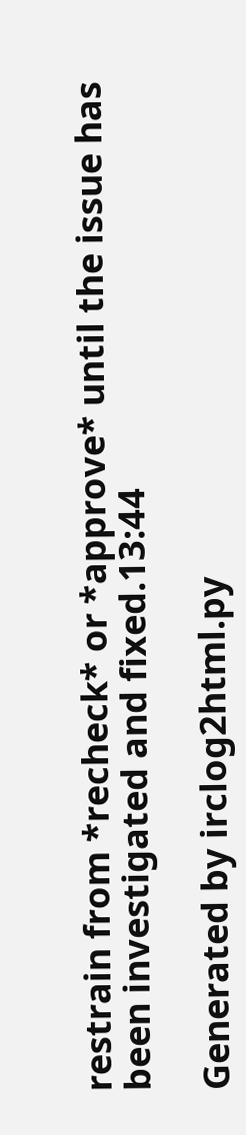restrain from *recheck* or *approve* until the issue has been investigated and fixed.13:44

Generated by irclog2html.py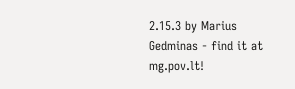2.15.3 by Marius Gedminas - find it at mg.pov.lt!